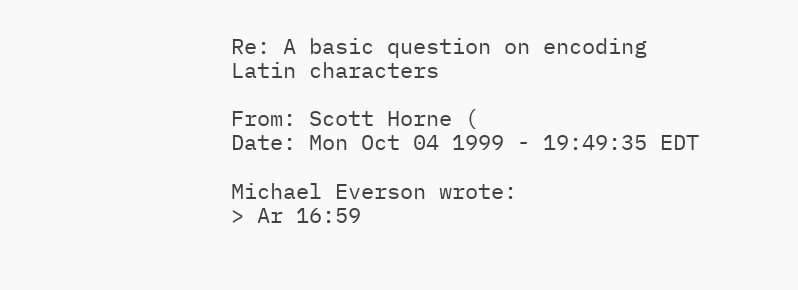Re: A basic question on encoding Latin characters

From: Scott Horne (
Date: Mon Oct 04 1999 - 19:49:35 EDT

Michael Everson wrote:
> Ar 16:59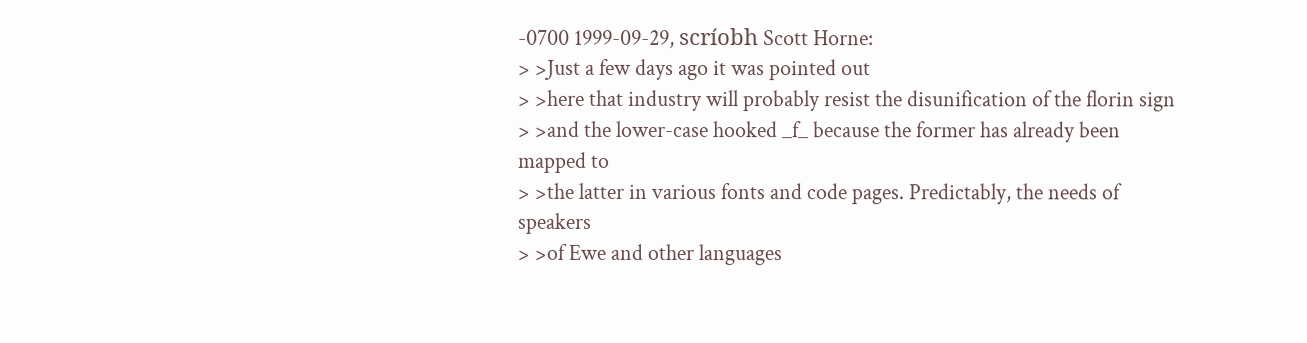-0700 1999-09-29, scríobh Scott Horne:
> >Just a few days ago it was pointed out
> >here that industry will probably resist the disunification of the florin sign
> >and the lower-case hooked _f_ because the former has already been mapped to
> >the latter in various fonts and code pages. Predictably, the needs of speakers
> >of Ewe and other languages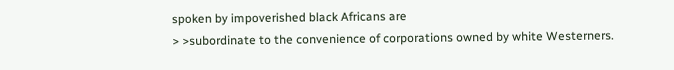spoken by impoverished black Africans are
> >subordinate to the convenience of corporations owned by white Westerners.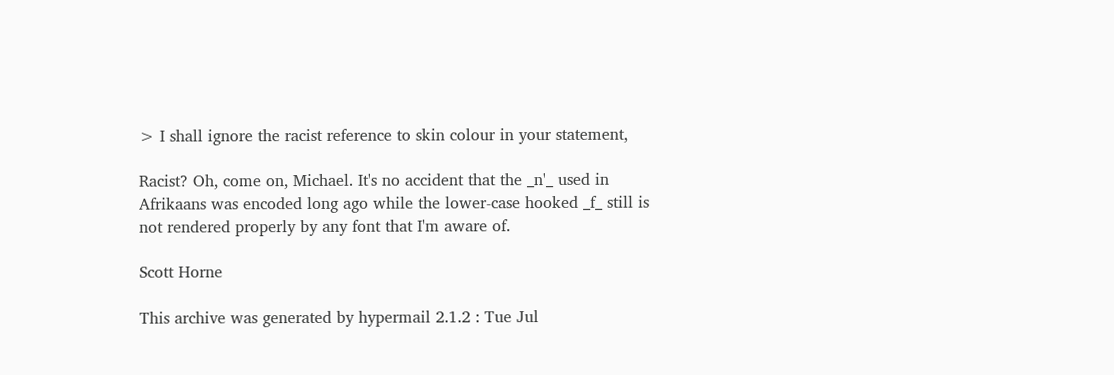> I shall ignore the racist reference to skin colour in your statement,

Racist? Oh, come on, Michael. It's no accident that the _n'_ used in
Afrikaans was encoded long ago while the lower-case hooked _f_ still is
not rendered properly by any font that I'm aware of.

Scott Horne

This archive was generated by hypermail 2.1.2 : Tue Jul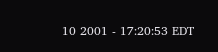10 2001 - 17:20:53 EDT